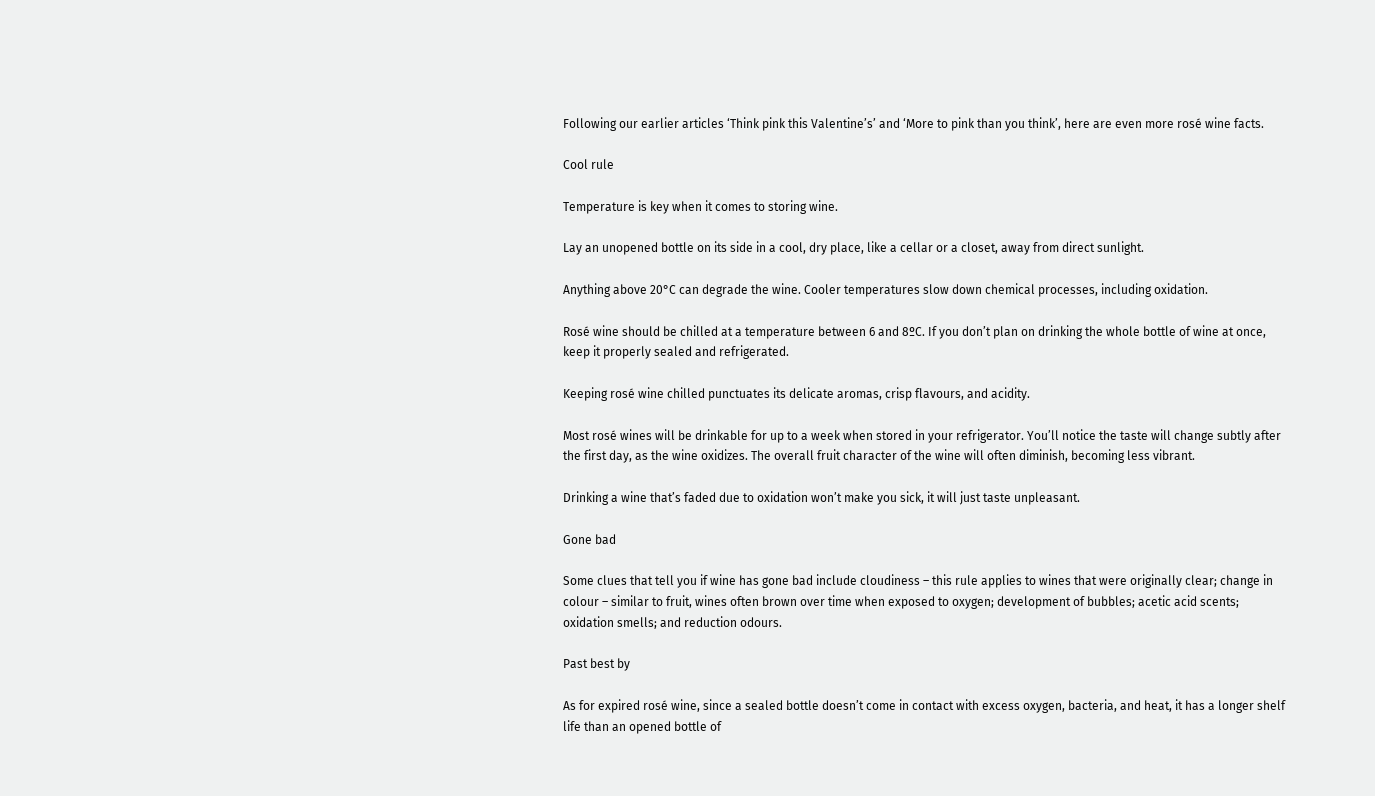Following our earlier articles ‘Think pink this Valentine’s’ and ‘More to pink than you think’, here are even more rosé wine facts.

Cool rule

Temperature is key when it comes to storing wine.

Lay an unopened bottle on its side in a cool, dry place, like a cellar or a closet, away from direct sunlight.

Anything above 20°C can degrade the wine. Cooler temperatures slow down chemical processes, including oxidation.

Rosé wine should be chilled at a temperature between 6 and 8ºC. If you don’t plan on drinking the whole bottle of wine at once, keep it properly sealed and refrigerated.

Keeping rosé wine chilled punctuates its delicate aromas, crisp flavours, and acidity.

Most rosé wines will be drinkable for up to a week when stored in your refrigerator. You’ll notice the taste will change subtly after the first day, as the wine oxidizes. The overall fruit character of the wine will often diminish, becoming less vibrant.

Drinking a wine that’s faded due to oxidation won’t make you sick, it will just taste unpleasant.

Gone bad

Some clues that tell you if wine has gone bad include cloudiness – this rule applies to wines that were originally clear; change in colour – similar to fruit, wines often brown over time when exposed to oxygen; development of bubbles; acetic acid scents; oxidation smells; and reduction odours.

Past best by

As for expired rosé wine, since a sealed bottle doesn’t come in contact with excess oxygen, bacteria, and heat, it has a longer shelf life than an opened bottle of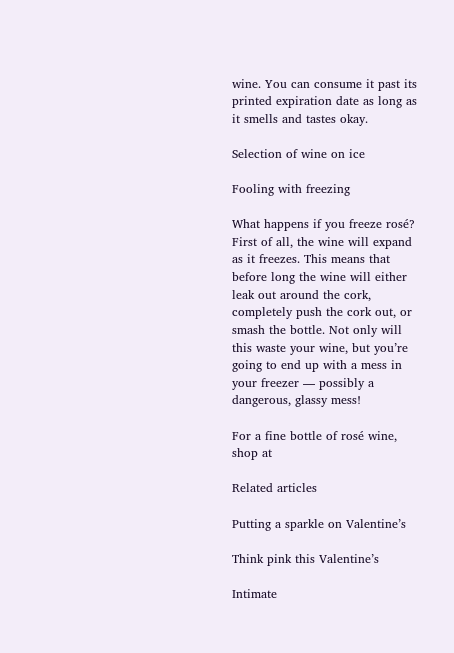wine. You can consume it past its printed expiration date as long as it smells and tastes okay.

Selection of wine on ice

Fooling with freezing

What happens if you freeze rosé? First of all, the wine will expand as it freezes. This means that before long the wine will either leak out around the cork, completely push the cork out, or smash the bottle. Not only will this waste your wine, but you’re going to end up with a mess in your freezer — possibly a dangerous, glassy mess!

For a fine bottle of rosé wine, shop at

Related articles

Putting a sparkle on Valentine’s

Think pink this Valentine’s

Intimate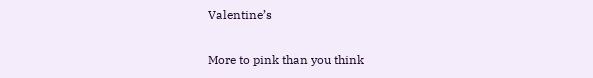Valentine’s

More to pink than you think